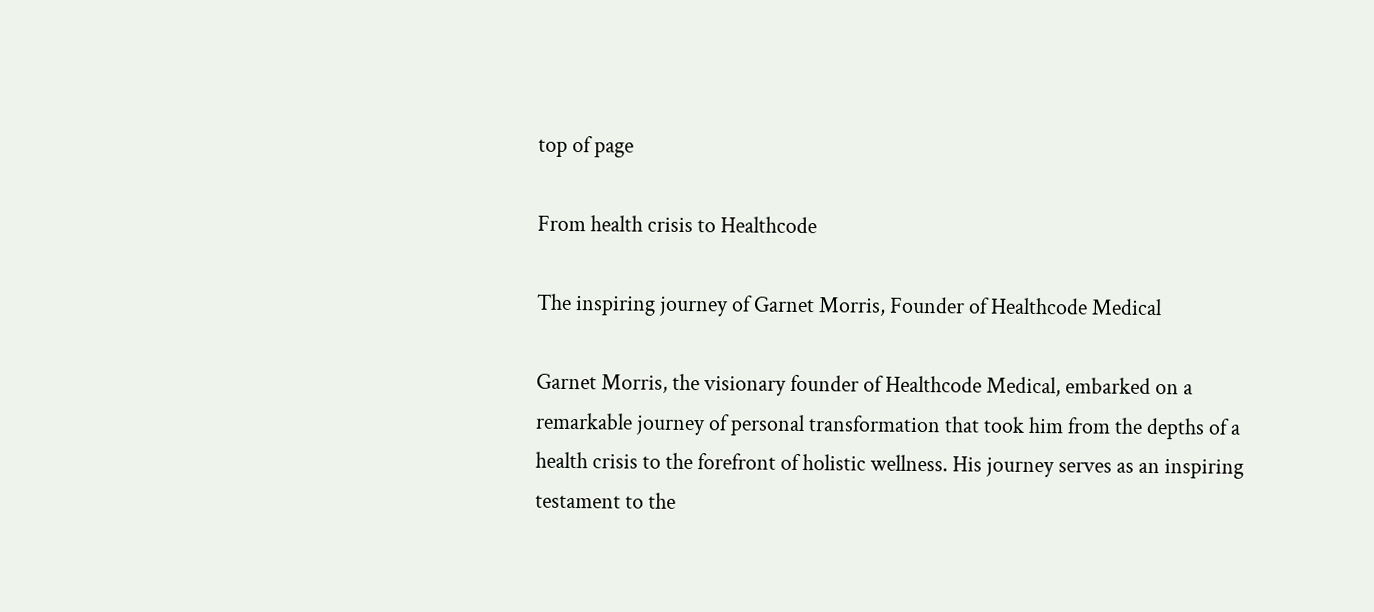top of page

From health crisis to Healthcode

The inspiring journey of Garnet Morris, Founder of Healthcode Medical

Garnet Morris, the visionary founder of Healthcode Medical, embarked on a remarkable journey of personal transformation that took him from the depths of a health crisis to the forefront of holistic wellness. His journey serves as an inspiring testament to the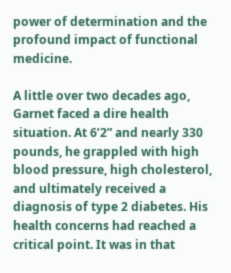power of determination and the profound impact of functional medicine.

A little over two decades ago, Garnet faced a dire health situation. At 6’2” and nearly 330 pounds, he grappled with high blood pressure, high cholesterol, and ultimately received a diagnosis of type 2 diabetes. His health concerns had reached a critical point. It was in that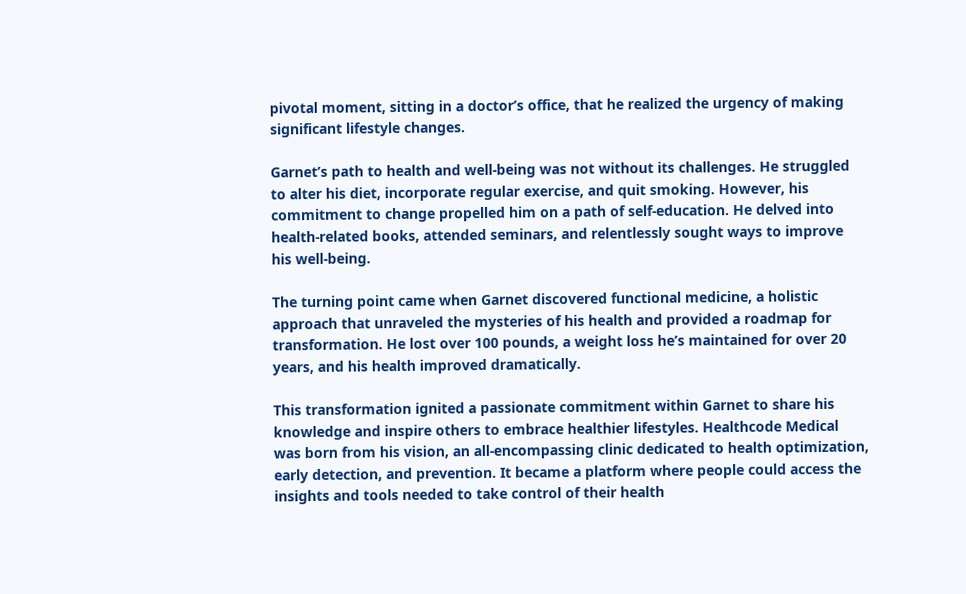pivotal moment, sitting in a doctor’s office, that he realized the urgency of making significant lifestyle changes.

Garnet’s path to health and well-being was not without its challenges. He struggled to alter his diet, incorporate regular exercise, and quit smoking. However, his commitment to change propelled him on a path of self-education. He delved into health-related books, attended seminars, and relentlessly sought ways to improve his well-being.

The turning point came when Garnet discovered functional medicine, a holistic approach that unraveled the mysteries of his health and provided a roadmap for transformation. He lost over 100 pounds, a weight loss he’s maintained for over 20 years, and his health improved dramatically.

This transformation ignited a passionate commitment within Garnet to share his knowledge and inspire others to embrace healthier lifestyles. Healthcode Medical was born from his vision, an all-encompassing clinic dedicated to health optimization, early detection, and prevention. It became a platform where people could access the insights and tools needed to take control of their health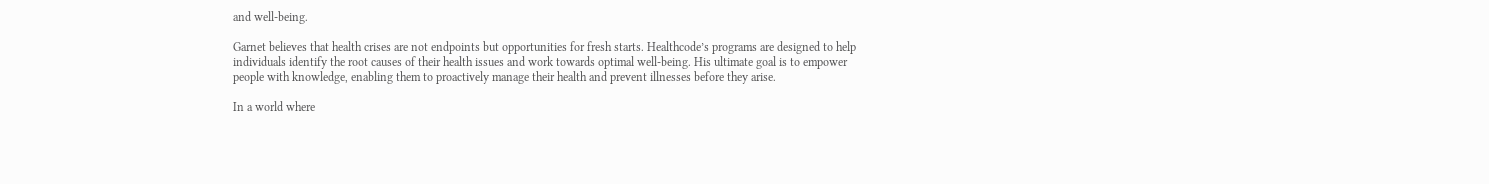and well-being.

Garnet believes that health crises are not endpoints but opportunities for fresh starts. Healthcode’s programs are designed to help individuals identify the root causes of their health issues and work towards optimal well-being. His ultimate goal is to empower people with knowledge, enabling them to proactively manage their health and prevent illnesses before they arise.

In a world where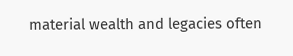material wealth and legacies often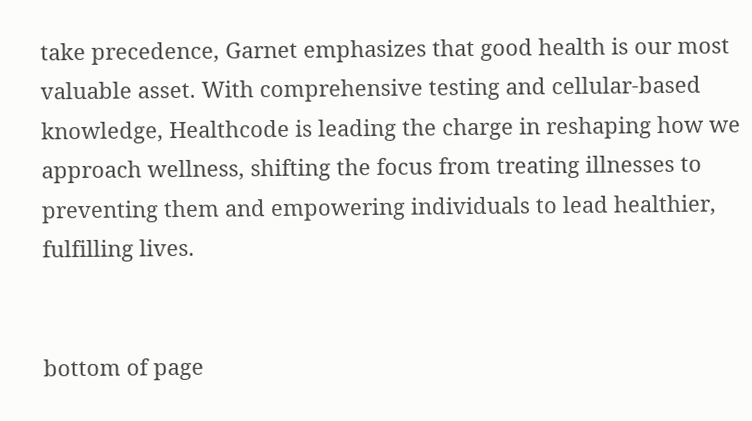take precedence, Garnet emphasizes that good health is our most valuable asset. With comprehensive testing and cellular-based knowledge, Healthcode is leading the charge in reshaping how we approach wellness, shifting the focus from treating illnesses to preventing them and empowering individuals to lead healthier, fulfilling lives.


bottom of page